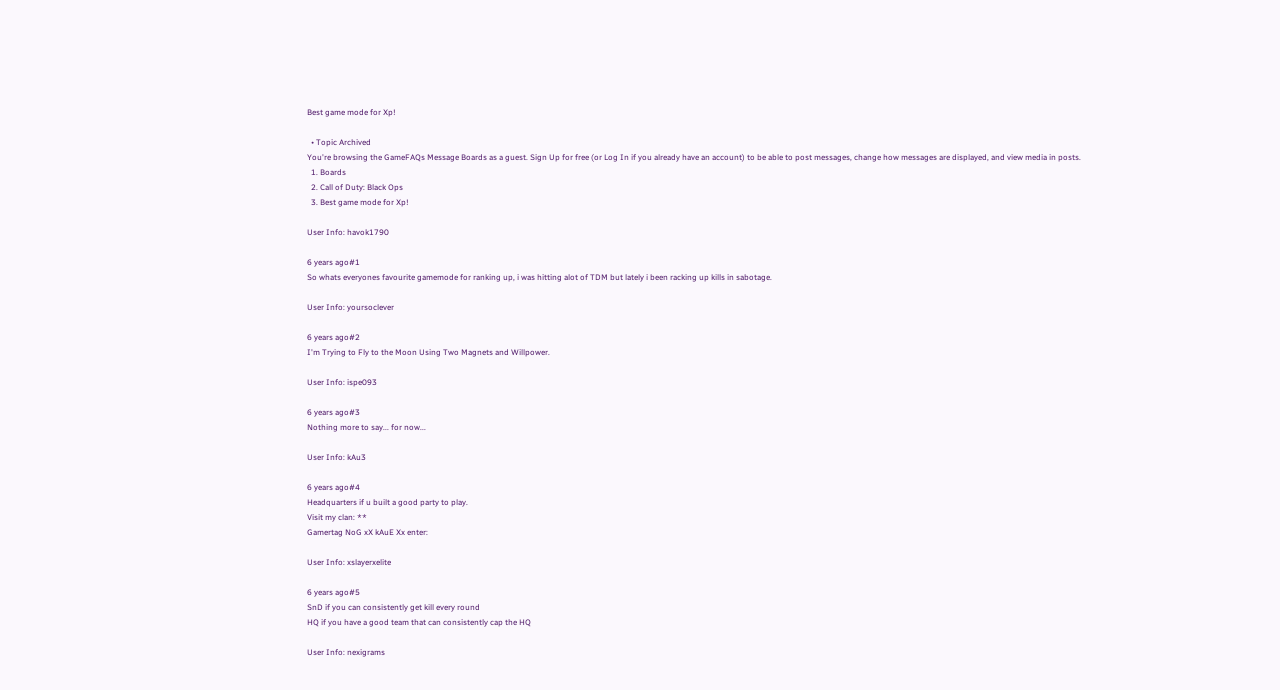Best game mode for Xp!

  • Topic Archived
You're browsing the GameFAQs Message Boards as a guest. Sign Up for free (or Log In if you already have an account) to be able to post messages, change how messages are displayed, and view media in posts.
  1. Boards
  2. Call of Duty: Black Ops
  3. Best game mode for Xp!

User Info: havok1790

6 years ago#1
So whats everyones favourite gamemode for ranking up, i was hitting alot of TDM but lately i been racking up kills in sabotage.

User Info: yoursoclever

6 years ago#2
I'm Trying to Fly to the Moon Using Two Magnets and Willpower.

User Info: ispe093

6 years ago#3
Nothing more to say... for now...

User Info: kAu3

6 years ago#4
Headquarters if u built a good party to play.
Visit my clan: **
Gamertag NoG xX kAuE Xx enter:

User Info: xslayerxelite

6 years ago#5
SnD if you can consistently get kill every round
HQ if you have a good team that can consistently cap the HQ

User Info: nexigrams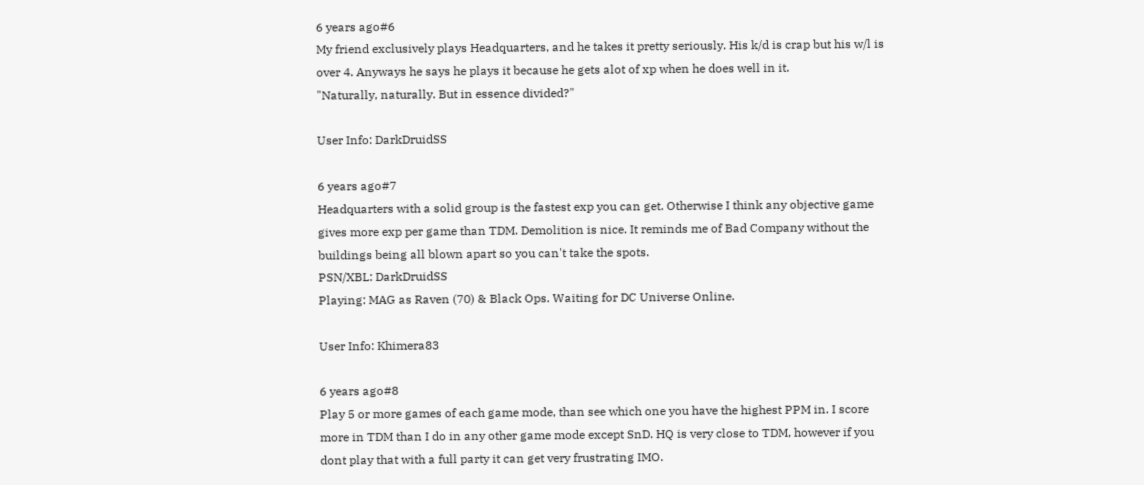6 years ago#6
My friend exclusively plays Headquarters, and he takes it pretty seriously. His k/d is crap but his w/l is over 4. Anyways he says he plays it because he gets alot of xp when he does well in it.
"Naturally, naturally. But in essence divided?"

User Info: DarkDruidSS

6 years ago#7
Headquarters with a solid group is the fastest exp you can get. Otherwise I think any objective game gives more exp per game than TDM. Demolition is nice. It reminds me of Bad Company without the buildings being all blown apart so you can't take the spots.
PSN/XBL: DarkDruidSS
Playing: MAG as Raven (70) & Black Ops. Waiting for DC Universe Online.

User Info: Khimera83

6 years ago#8
Play 5 or more games of each game mode, than see which one you have the highest PPM in. I score more in TDM than I do in any other game mode except SnD. HQ is very close to TDM, however if you dont play that with a full party it can get very frustrating IMO.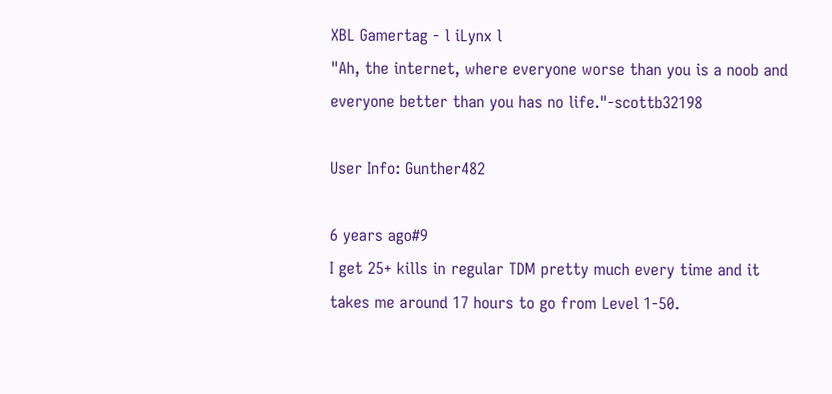XBL Gamertag - l iLynx l
"Ah, the internet, where everyone worse than you is a noob and everyone better than you has no life."-scottb32198

User Info: Gunther482

6 years ago#9
I get 25+ kills in regular TDM pretty much every time and it takes me around 17 hours to go from Level 1-50.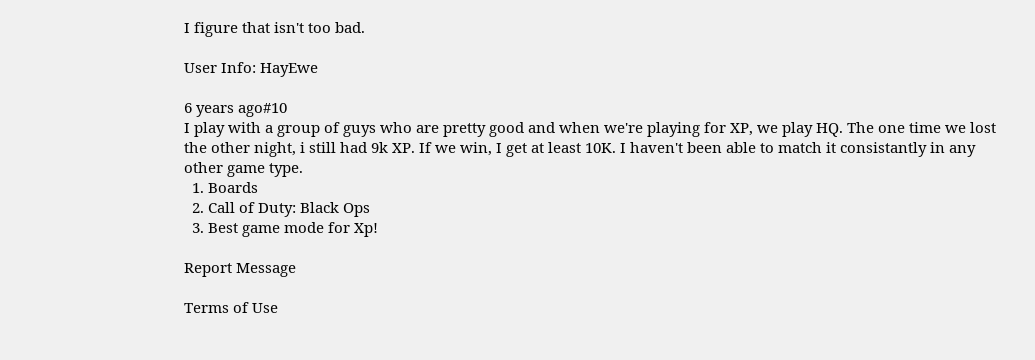I figure that isn't too bad.

User Info: HayEwe

6 years ago#10
I play with a group of guys who are pretty good and when we're playing for XP, we play HQ. The one time we lost the other night, i still had 9k XP. If we win, I get at least 10K. I haven't been able to match it consistantly in any other game type.
  1. Boards
  2. Call of Duty: Black Ops
  3. Best game mode for Xp!

Report Message

Terms of Use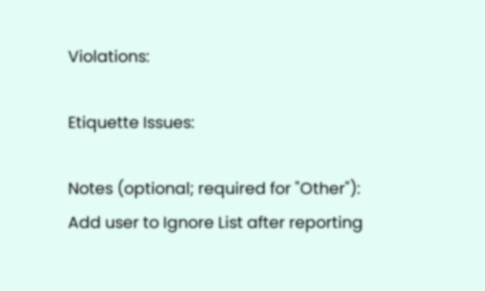Violations:

Etiquette Issues:

Notes (optional; required for "Other"):
Add user to Ignore List after reporting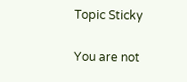Topic Sticky

You are not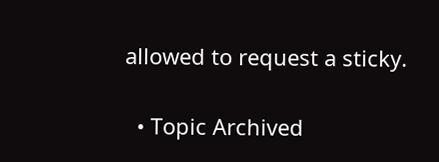allowed to request a sticky.

  • Topic Archived